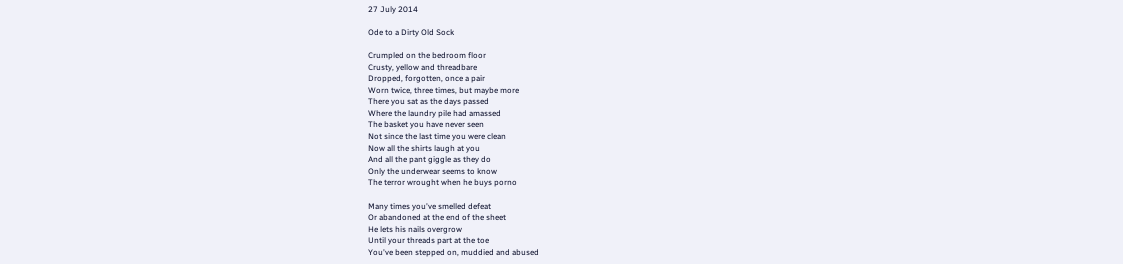27 July 2014

Ode to a Dirty Old Sock

Crumpled on the bedroom floor
Crusty, yellow and threadbare
Dropped, forgotten, once a pair
Worn twice, three times, but maybe more
There you sat as the days passed
Where the laundry pile had amassed
The basket you have never seen
Not since the last time you were clean
Now all the shirts laugh at you
And all the pant giggle as they do
Only the underwear seems to know
The terror wrought when he buys porno

Many times you've smelled defeat
Or abandoned at the end of the sheet
He lets his nails overgrow
Until your threads part at the toe
You've been stepped on, muddied and abused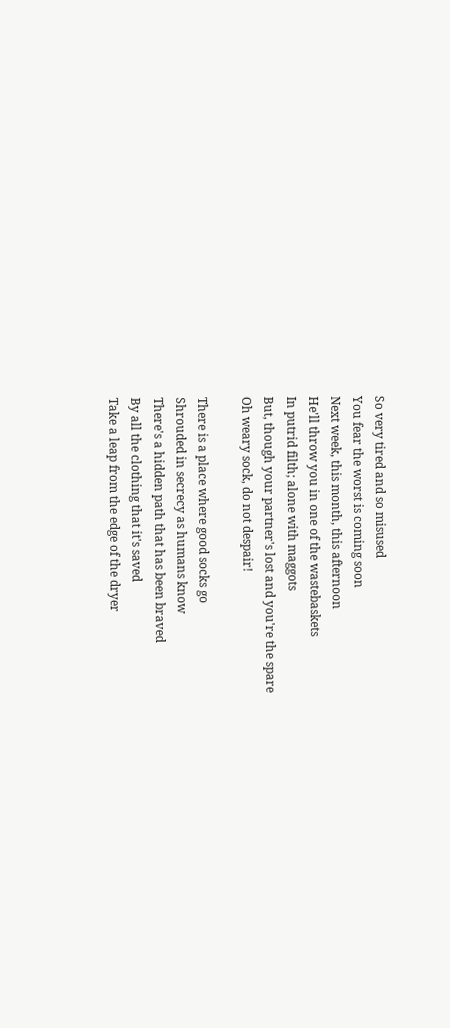So very tired and so misused
You fear the worst is coming soon
Next week, this month, this afternoon
He'll throw you in one of the wastebaskets
In putrid filth; alone with maggots
But, though your partner's lost and you're the spare
Oh weary sock, do not despair!

There is a place where good socks go
Shrouded in secrecy as humans know
There's a hidden path that has been braved
By all the clothing that it's saved
Take a leap from the edge of the dryer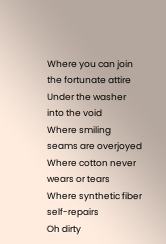Where you can join the fortunate attire
Under the washer into the void
Where smiling seams are overjoyed
Where cotton never wears or tears
Where synthetic fiber self-repairs
Oh dirty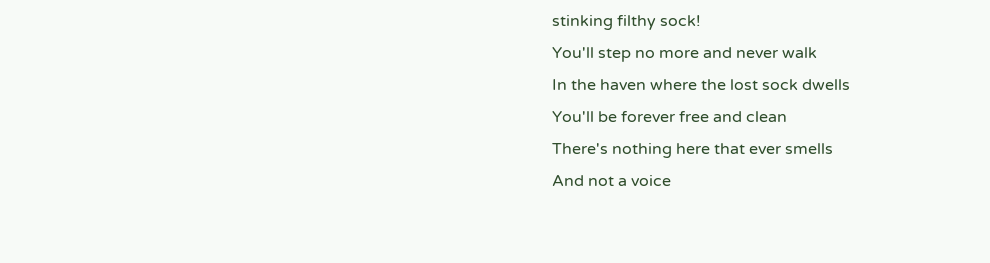stinking filthy sock!
You'll step no more and never walk
In the haven where the lost sock dwells
You'll be forever free and clean
There's nothing here that ever smells
And not a voice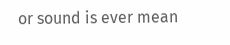or sound is ever mean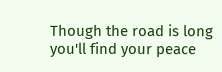Though the road is long you'll find your peace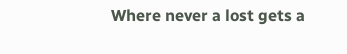Where never a lost gets a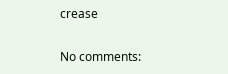crease

No comments: